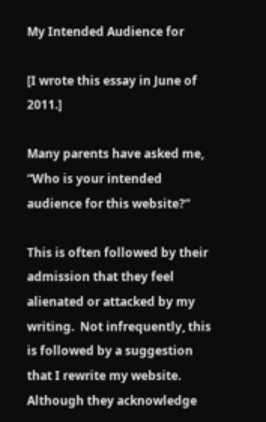My Intended Audience for

[I wrote this essay in June of 2011.]

Many parents have asked me, “Who is your intended audience for this website?”

This is often followed by their admission that they feel alienated or attacked by my writing.  Not infrequently, this is followed by a suggestion that I rewrite my website.  Although they acknowledge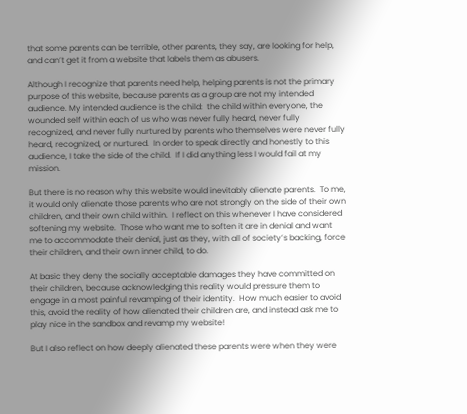that some parents can be terrible, other parents, they say, are looking for help, and can’t get it from a website that labels them as abusers.

Although I recognize that parents need help, helping parents is not the primary purpose of this website, because parents as a group are not my intended audience. My intended audience is the child:  the child within everyone, the wounded self within each of us who was never fully heard, never fully recognized, and never fully nurtured by parents who themselves were never fully heard, recognized, or nurtured.  In order to speak directly and honestly to this audience, I take the side of the child.  If I did anything less I would fail at my mission.

But there is no reason why this website would inevitably alienate parents.  To me, it would only alienate those parents who are not strongly on the side of their own children, and their own child within.  I reflect on this whenever I have considered softening my website.  Those who want me to soften it are in denial and want me to accommodate their denial, just as they, with all of society’s backing, force their children, and their own inner child, to do.

At basic they deny the socially acceptable damages they have committed on their children, because acknowledging this reality would pressure them to engage in a most painful revamping of their identity.  How much easier to avoid this, avoid the reality of how alienated their children are, and instead ask me to play nice in the sandbox and revamp my website!

But I also reflect on how deeply alienated these parents were when they were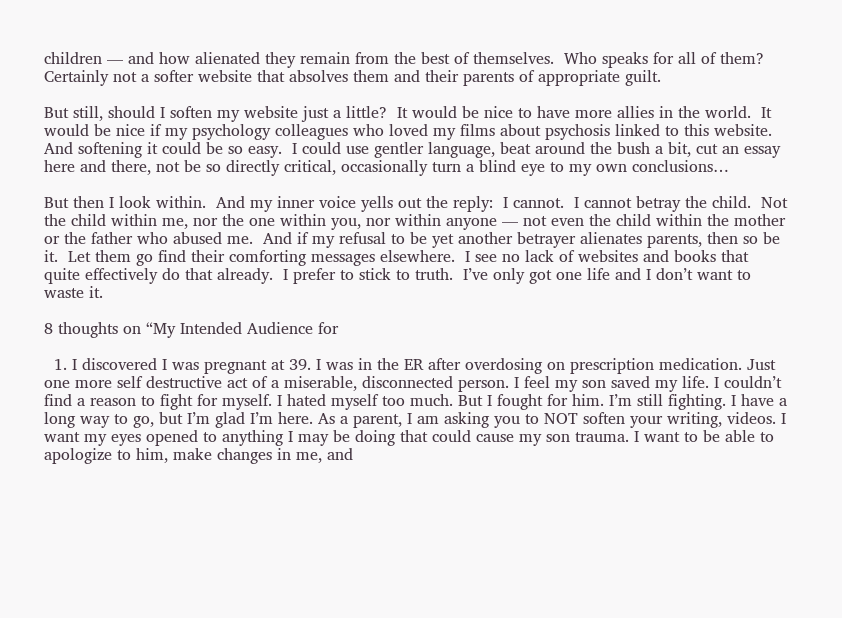children — and how alienated they remain from the best of themselves.  Who speaks for all of them?  Certainly not a softer website that absolves them and their parents of appropriate guilt.

But still, should I soften my website just a little?  It would be nice to have more allies in the world.  It would be nice if my psychology colleagues who loved my films about psychosis linked to this website.  And softening it could be so easy.  I could use gentler language, beat around the bush a bit, cut an essay here and there, not be so directly critical, occasionally turn a blind eye to my own conclusions…

But then I look within.  And my inner voice yells out the reply:  I cannot.  I cannot betray the child.  Not the child within me, nor the one within you, nor within anyone — not even the child within the mother or the father who abused me.  And if my refusal to be yet another betrayer alienates parents, then so be it.  Let them go find their comforting messages elsewhere.  I see no lack of websites and books that quite effectively do that already.  I prefer to stick to truth.  I’ve only got one life and I don’t want to waste it.

8 thoughts on “My Intended Audience for

  1. I discovered I was pregnant at 39. I was in the ER after overdosing on prescription medication. Just one more self destructive act of a miserable, disconnected person. I feel my son saved my life. I couldn’t find a reason to fight for myself. I hated myself too much. But I fought for him. I’m still fighting. I have a long way to go, but I’m glad I’m here. As a parent, I am asking you to NOT soften your writing, videos. I want my eyes opened to anything I may be doing that could cause my son trauma. I want to be able to apologize to him, make changes in me, and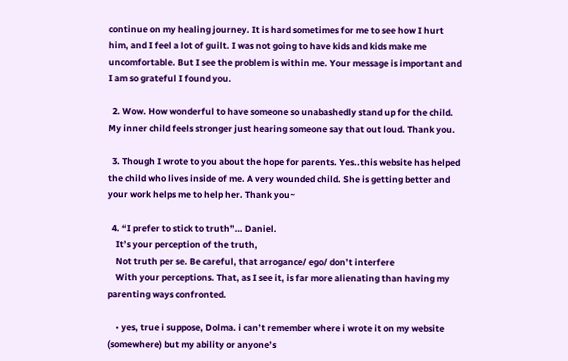continue on my healing journey. It is hard sometimes for me to see how I hurt him, and I feel a lot of guilt. I was not going to have kids and kids make me uncomfortable. But I see the problem is within me. Your message is important and I am so grateful I found you.

  2. Wow. How wonderful to have someone so unabashedly stand up for the child. My inner child feels stronger just hearing someone say that out loud. Thank you.

  3. Though I wrote to you about the hope for parents. Yes..this website has helped the child who lives inside of me. A very wounded child. She is getting better and your work helps me to help her. Thank you~

  4. “I prefer to stick to truth”… Daniel.
    It’s your perception of the truth,
    Not truth per se. Be careful, that arrogance/ ego/ don’t interfere
    With your perceptions. That, as I see it, is far more alienating than having my parenting ways confronted.

    • yes, true i suppose, Dolma. i can’t remember where i wrote it on my website (somewhere) but my ability or anyone’s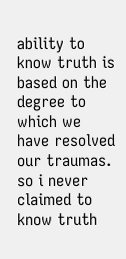ability to know truth is based on the degree to which we have resolved our traumas. so i never claimed to know truth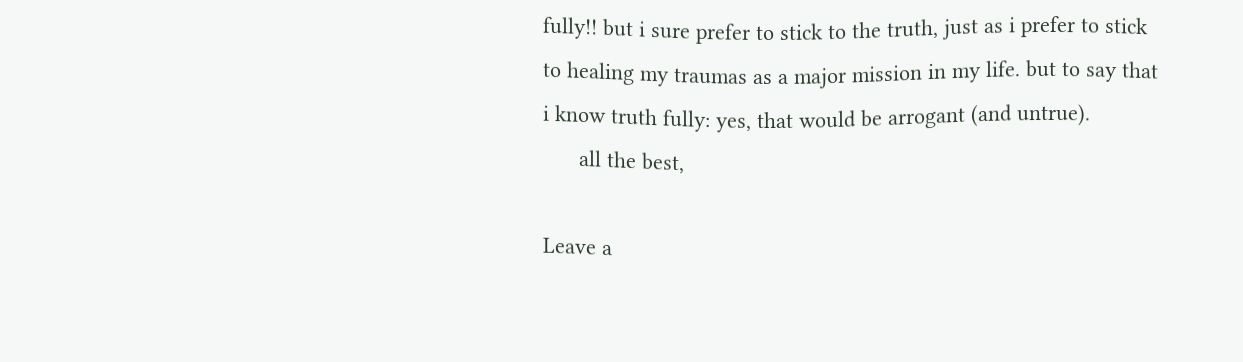fully!! but i sure prefer to stick to the truth, just as i prefer to stick to healing my traumas as a major mission in my life. but to say that i know truth fully: yes, that would be arrogant (and untrue).
      all the best,

Leave a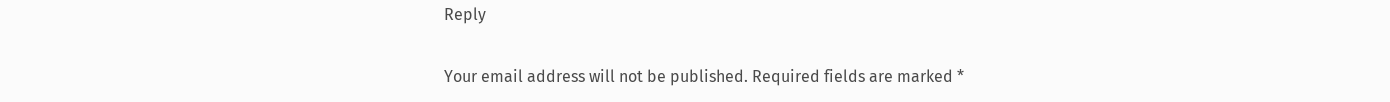Reply

Your email address will not be published. Required fields are marked *